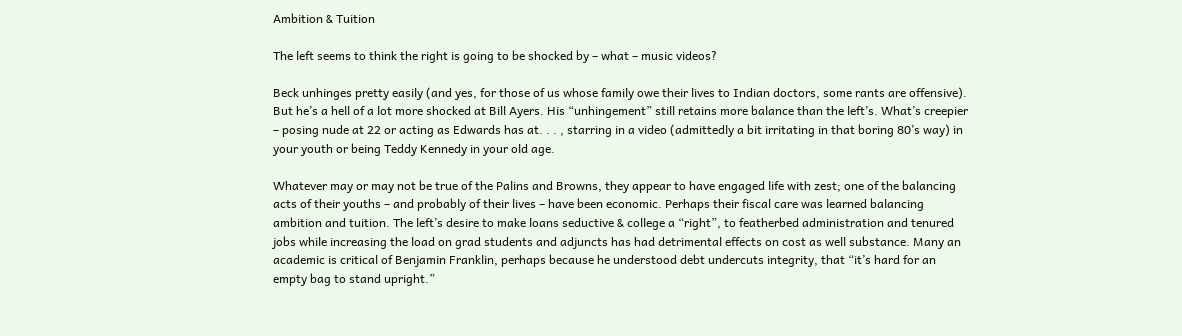Ambition & Tuition

The left seems to think the right is going to be shocked by – what – music videos?

Beck unhinges pretty easily (and yes, for those of us whose family owe their lives to Indian doctors, some rants are offensive). But he’s a hell of a lot more shocked at Bill Ayers. His “unhingement” still retains more balance than the left’s. What’s creepier – posing nude at 22 or acting as Edwards has at. . . , starring in a video (admittedly a bit irritating in that boring 80’s way) in your youth or being Teddy Kennedy in your old age.

Whatever may or may not be true of the Palins and Browns, they appear to have engaged life with zest; one of the balancing acts of their youths – and probably of their lives – have been economic. Perhaps their fiscal care was learned balancing ambition and tuition. The left’s desire to make loans seductive & college a “right”, to featherbed administration and tenured jobs while increasing the load on grad students and adjuncts has had detrimental effects on cost as well substance. Many an academic is critical of Benjamin Franklin, perhaps because he understood debt undercuts integrity, that “it’s hard for an empty bag to stand upright.”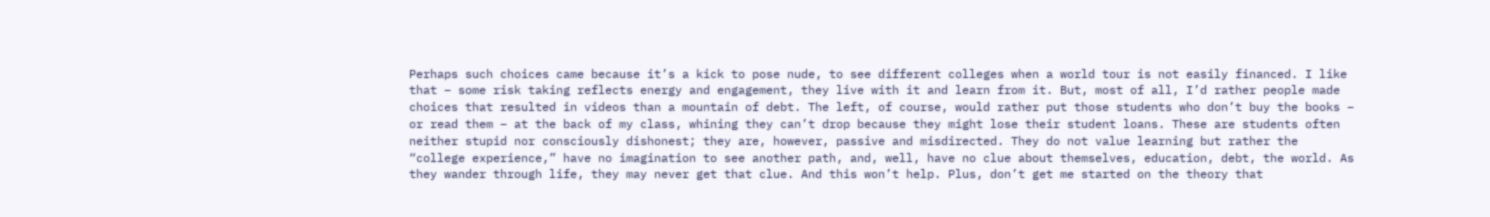Perhaps such choices came because it’s a kick to pose nude, to see different colleges when a world tour is not easily financed. I like that – some risk taking reflects energy and engagement, they live with it and learn from it. But, most of all, I’d rather people made choices that resulted in videos than a mountain of debt. The left, of course, would rather put those students who don’t buy the books – or read them – at the back of my class, whining they can’t drop because they might lose their student loans. These are students often neither stupid nor consciously dishonest; they are, however, passive and misdirected. They do not value learning but rather the “college experience,” have no imagination to see another path, and, well, have no clue about themselves, education, debt, the world. As they wander through life, they may never get that clue. And this won’t help. Plus, don’t get me started on the theory that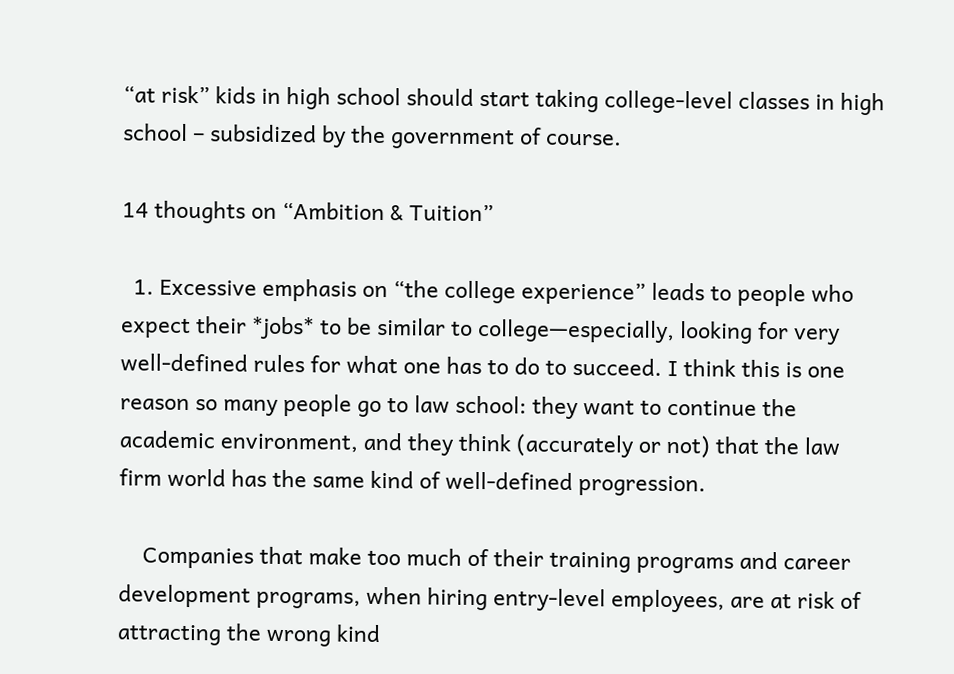“at risk” kids in high school should start taking college-level classes in high school – subsidized by the government of course.

14 thoughts on “Ambition & Tuition”

  1. Excessive emphasis on “the college experience” leads to people who expect their *jobs* to be similar to college—especially, looking for very well-defined rules for what one has to do to succeed. I think this is one reason so many people go to law school: they want to continue the academic environment, and they think (accurately or not) that the law firm world has the same kind of well-defined progression.

    Companies that make too much of their training programs and career development programs, when hiring entry-level employees, are at risk of attracting the wrong kind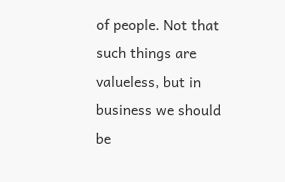of people. Not that such things are valueless, but in business we should be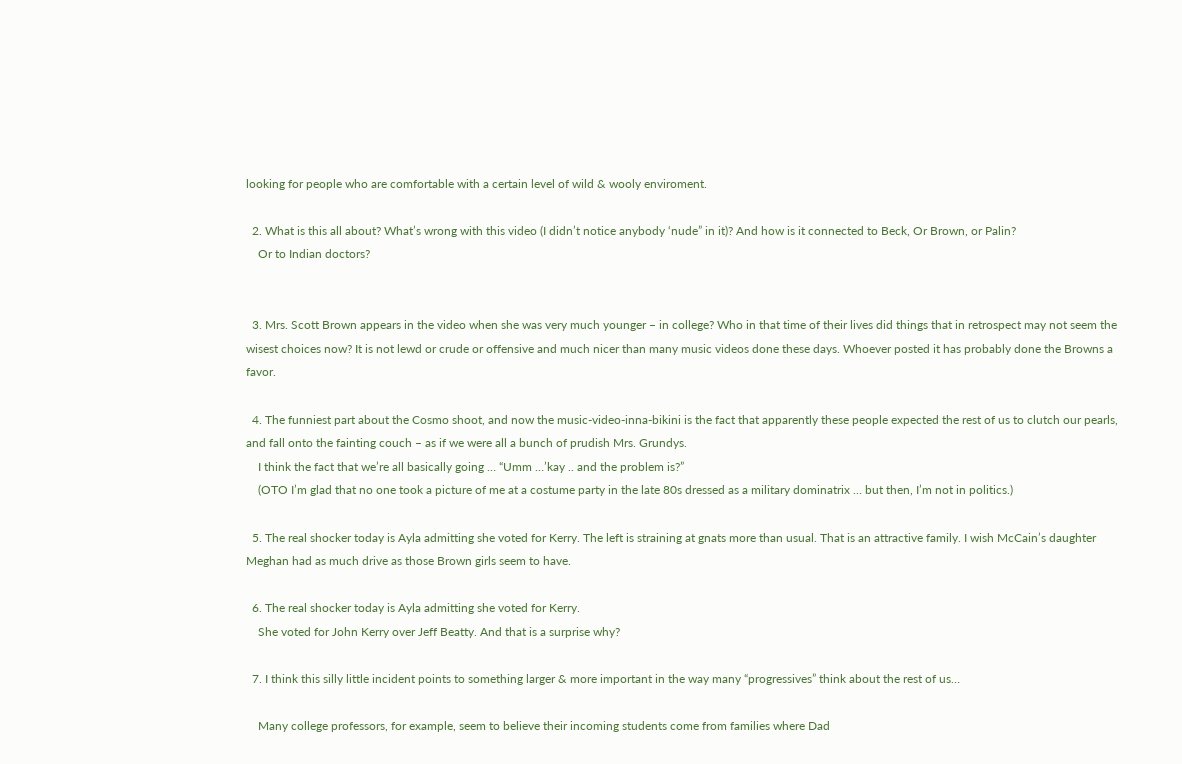looking for people who are comfortable with a certain level of wild & wooly enviroment.

  2. What is this all about? What’s wrong with this video (I didn’t notice anybody ‘nude” in it)? And how is it connected to Beck, Or Brown, or Palin?
    Or to Indian doctors?


  3. Mrs. Scott Brown appears in the video when she was very much younger – in college? Who in that time of their lives did things that in retrospect may not seem the wisest choices now? It is not lewd or crude or offensive and much nicer than many music videos done these days. Whoever posted it has probably done the Browns a favor.

  4. The funniest part about the Cosmo shoot, and now the music-video-inna-bikini is the fact that apparently these people expected the rest of us to clutch our pearls, and fall onto the fainting couch – as if we were all a bunch of prudish Mrs. Grundys.
    I think the fact that we’re all basically going … “Umm …’kay .. and the problem is?”
    (OTO I’m glad that no one took a picture of me at a costume party in the late 80s dressed as a military dominatrix … but then, I’m not in politics.)

  5. The real shocker today is Ayla admitting she voted for Kerry. The left is straining at gnats more than usual. That is an attractive family. I wish McCain’s daughter Meghan had as much drive as those Brown girls seem to have.

  6. The real shocker today is Ayla admitting she voted for Kerry.
    She voted for John Kerry over Jeff Beatty. And that is a surprise why?

  7. I think this silly little incident points to something larger & more important in the way many “progressives” think about the rest of us…

    Many college professors, for example, seem to believe their incoming students come from families where Dad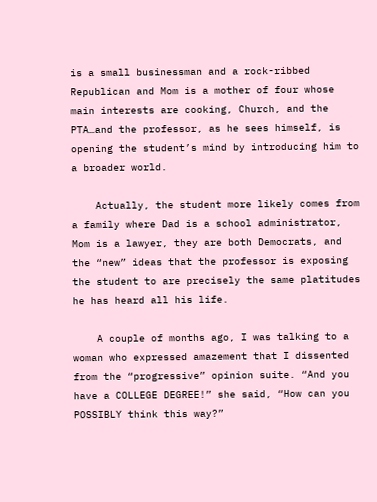is a small businessman and a rock-ribbed Republican and Mom is a mother of four whose main interests are cooking, Church, and the PTA…and the professor, as he sees himself, is opening the student’s mind by introducing him to a broader world.

    Actually, the student more likely comes from a family where Dad is a school administrator, Mom is a lawyer, they are both Democrats, and the “new” ideas that the professor is exposing the student to are precisely the same platitudes he has heard all his life.

    A couple of months ago, I was talking to a woman who expressed amazement that I dissented from the “progressive” opinion suite. “And you have a COLLEGE DEGREE!” she said, “How can you POSSIBLY think this way?”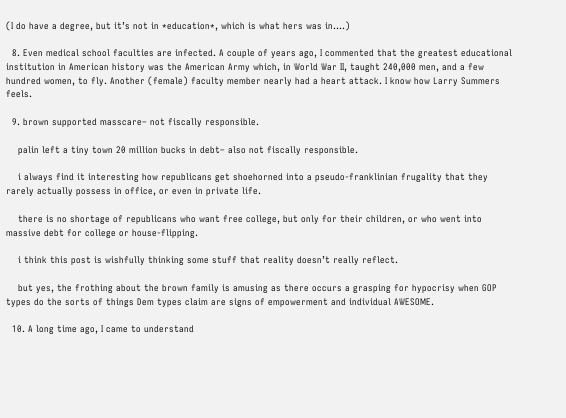(I do have a degree, but it’s not in *education*, which is what hers was in….)

  8. Even medical school faculties are infected. A couple of years ago, I commented that the greatest educational institution in American history was the American Army which, in World War II, taught 240,000 men, and a few hundred women, to fly. Another (female) faculty member nearly had a heart attack. I know how Larry Summers feels.

  9. brown supported masscare– not fiscally responsible.

    palin left a tiny town 20 million bucks in debt– also not fiscally responsible.

    i always find it interesting how republicans get shoehorned into a pseudo-franklinian frugality that they rarely actually possess in office, or even in private life.

    there is no shortage of republicans who want free college, but only for their children, or who went into massive debt for college or house-flipping.

    i think this post is wishfully thinking some stuff that reality doesn’t really reflect.

    but yes, the frothing about the brown family is amusing as there occurs a grasping for hypocrisy when GOP types do the sorts of things Dem types claim are signs of empowerment and individual AWESOME.

  10. A long time ago, I came to understand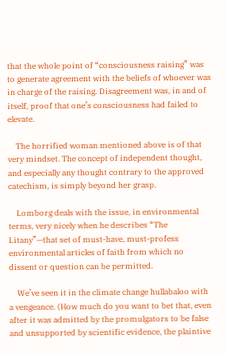that the whole point of “consciousness raising” was to generate agreement with the beliefs of whoever was in charge of the raising. Disagreement was, in and of itself, proof that one’s consciousness had failed to elevate.

    The horrified woman mentioned above is of that very mindset. The concept of independent thought, and especially any thought contrary to the approved catechism, is simply beyond her grasp.

    Lomborg deals with the issue, in environmental terms, very nicely when he describes “The Litany”—that set of must-have, must-profess environmental articles of faith from which no dissent or question can be permitted.

    We’ve seen it in the climate change hullabaloo with a vengeance. (How much do you want to bet that, even after it was admitted by the promulgators to be false and unsupported by scientific evidence, the plaintive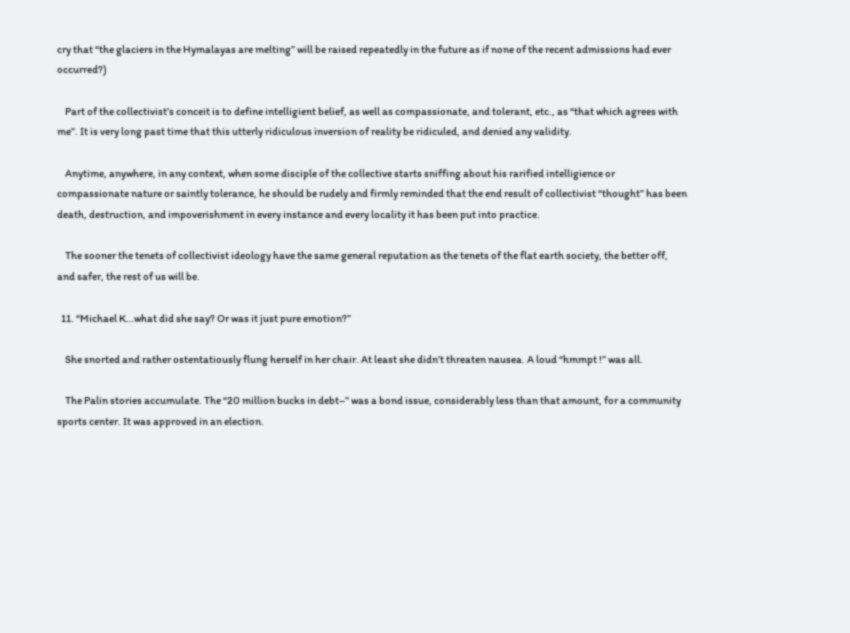cry that “the glaciers in the Hymalayas are melting” will be raised repeatedly in the future as if none of the recent admissions had ever occurred?)

    Part of the collectivist’s conceit is to define intelligient belief, as well as compassionate, and tolerant, etc., as “that which agrees with me”. It is very long past time that this utterly ridiculous inversion of reality be ridiculed, and denied any validity.

    Anytime, anywhere, in any context, when some disciple of the collective starts sniffing about his rarified intelligience or compassionate nature or saintly tolerance, he should be rudely and firmly reminded that the end result of collectivist “thought” has been death, destruction, and impoverishment in every instance and every locality it has been put into practice.

    The sooner the tenets of collectivist ideology have the same general reputation as the tenets of the flat earth society, the better off, and safer, the rest of us will be.

  11. “Michael K…what did she say? Or was it just pure emotion?”

    She snorted and rather ostentatiously flung herself in her chair. At least she didn’t threaten nausea. A loud “hmmpt !” was all.

    The Palin stories accumulate. The “20 million bucks in debt–” was a bond issue, considerably less than that amount, for a community sports center. It was approved in an election.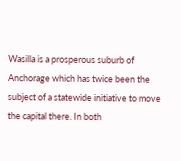Wasilla is a prosperous suburb of Anchorage which has twice been the subject of a statewide initiative to move the capital there. In both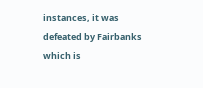instances, it was defeated by Fairbanks which is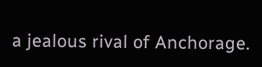a jealous rival of Anchorage.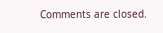Comments are closed.